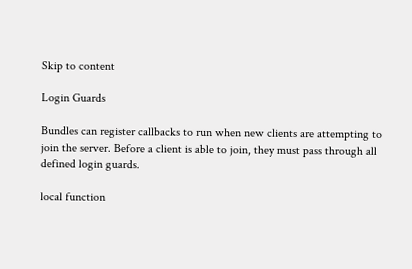Skip to content

Login Guards

Bundles can register callbacks to run when new clients are attempting to join the server. Before a client is able to join, they must pass through all defined login guards.

local function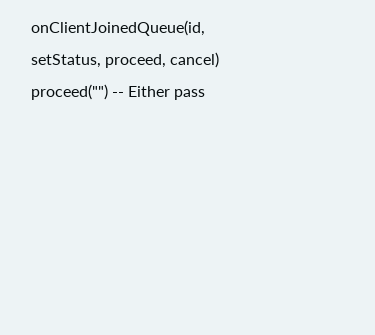onClientJoinedQueue(id, setStatus, proceed, cancel)
proceed("") -- Either pass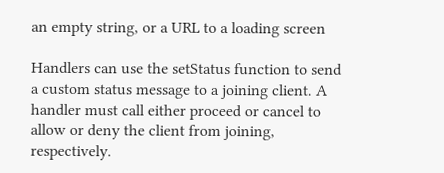an empty string, or a URL to a loading screen

Handlers can use the setStatus function to send a custom status message to a joining client. A handler must call either proceed or cancel to allow or deny the client from joining, respectively.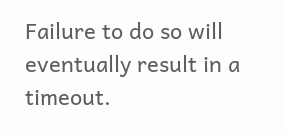Failure to do so will eventually result in a timeout.